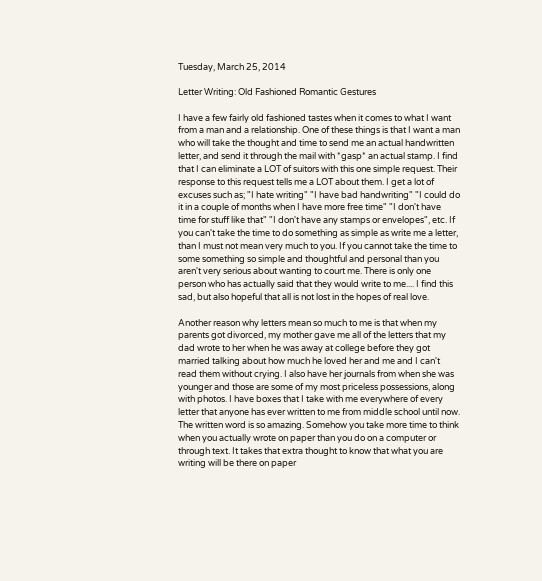Tuesday, March 25, 2014

Letter Writing: Old Fashioned Romantic Gestures

I have a few fairly old fashioned tastes when it comes to what I want from a man and a relationship. One of these things is that I want a man who will take the thought and time to send me an actual handwritten letter, and send it through the mail with *gasp* an actual stamp. I find that I can eliminate a LOT of suitors with this one simple request. Their response to this request tells me a LOT about them. I get a lot of excuses such as; "I hate writing" "I have bad handwriting" "I could do it in a couple of months when I have more free time" "I don't have time for stuff like that" "I don't have any stamps or envelopes", etc. If you can't take the time to do something as simple as write me a letter, than I must not mean very much to you. If you cannot take the time to some something so simple and thoughtful and personal than you aren't very serious about wanting to court me. There is only one person who has actually said that they would write to me.... I find this sad, but also hopeful that all is not lost in the hopes of real love.

Another reason why letters mean so much to me is that when my parents got divorced, my mother gave me all of the letters that my dad wrote to her when he was away at college before they got married talking about how much he loved her and me and I can't read them without crying. I also have her journals from when she was younger and those are some of my most priceless possessions, along with photos. I have boxes that I take with me everywhere of every letter that anyone has ever written to me from middle school until now. The written word is so amazing. Somehow you take more time to think when you actually wrote on paper than you do on a computer or through text. It takes that extra thought to know that what you are writing will be there on paper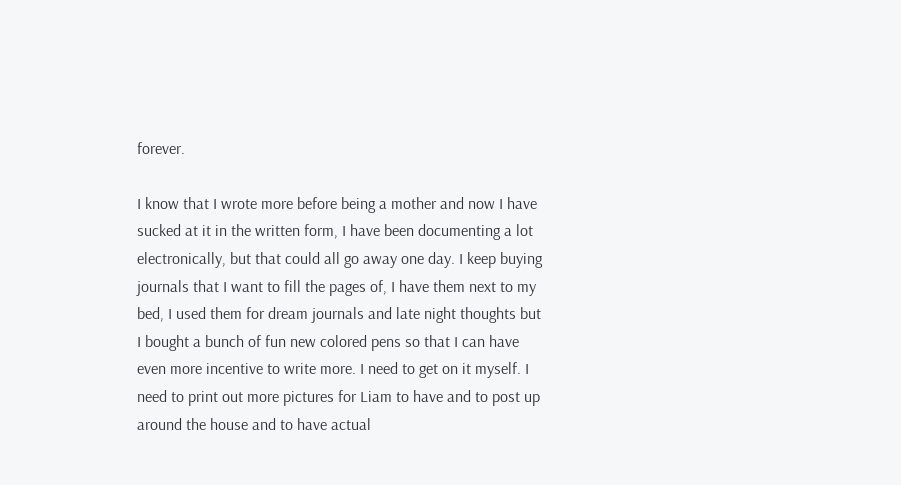forever.

I know that I wrote more before being a mother and now I have sucked at it in the written form, I have been documenting a lot electronically, but that could all go away one day. I keep buying journals that I want to fill the pages of, I have them next to my bed, I used them for dream journals and late night thoughts but I bought a bunch of fun new colored pens so that I can have even more incentive to write more. I need to get on it myself. I need to print out more pictures for Liam to have and to post up around the house and to have actual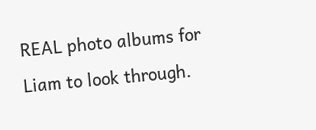REAL photo albums for Liam to look through.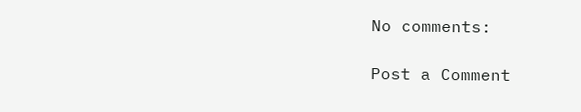No comments:

Post a Comment